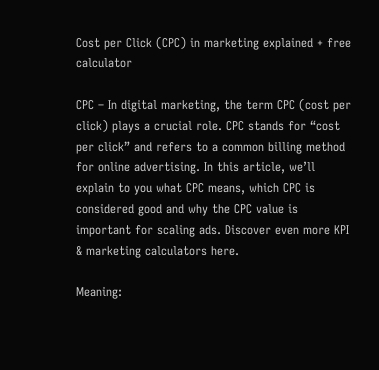Cost per Click (CPC) in marketing explained + free  calculator

CPC – In digital marketing, the term CPC (cost per click) plays a crucial role. CPC stands for “cost per click” and refers to a common billing method for online advertising. In this article, we’ll explain to you what CPC means, which CPC is considered good and why the CPC value is important for scaling ads. Discover even more KPI & marketing calculators here.

Meaning: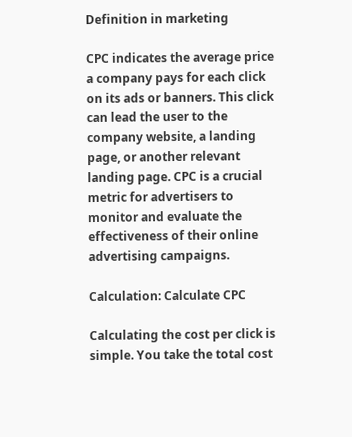Definition in marketing

CPC indicates the average price a company pays for each click on its ads or banners. This click can lead the user to the company website, a landing page, or another relevant landing page. CPC is a crucial metric for advertisers to monitor and evaluate the effectiveness of their online advertising campaigns.

Calculation: Calculate CPC

Calculating the cost per click is simple. You take the total cost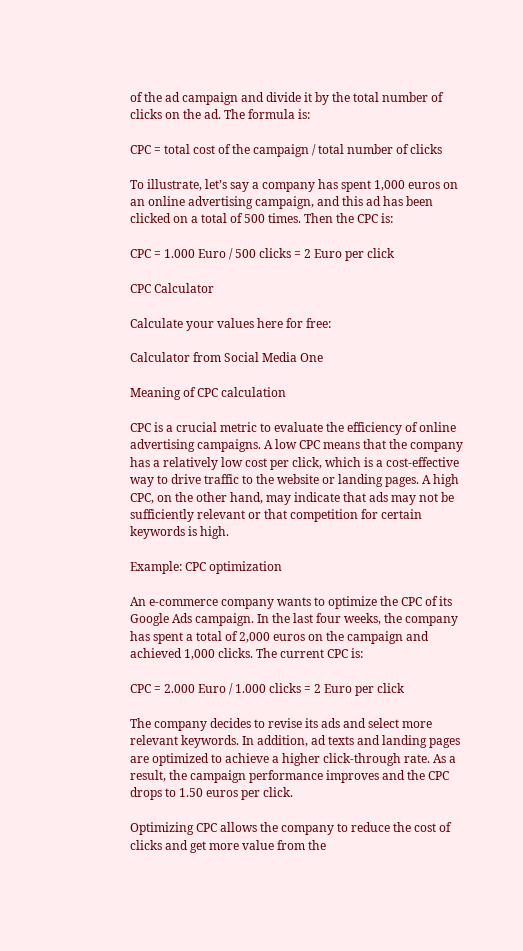of the ad campaign and divide it by the total number of clicks on the ad. The formula is:

CPC = total cost of the campaign / total number of clicks

To illustrate, let’s say a company has spent 1,000 euros on an online advertising campaign, and this ad has been clicked on a total of 500 times. Then the CPC is:

CPC = 1.000 Euro / 500 clicks = 2 Euro per click

CPC Calculator

Calculate your values here for free:

Calculator from Social Media One

Meaning of CPC calculation

CPC is a crucial metric to evaluate the efficiency of online advertising campaigns. A low CPC means that the company has a relatively low cost per click, which is a cost-effective way to drive traffic to the website or landing pages. A high CPC, on the other hand, may indicate that ads may not be sufficiently relevant or that competition for certain keywords is high.

Example: CPC optimization

An e-commerce company wants to optimize the CPC of its Google Ads campaign. In the last four weeks, the company has spent a total of 2,000 euros on the campaign and achieved 1,000 clicks. The current CPC is:

CPC = 2.000 Euro / 1.000 clicks = 2 Euro per click

The company decides to revise its ads and select more relevant keywords. In addition, ad texts and landing pages are optimized to achieve a higher click-through rate. As a result, the campaign performance improves and the CPC drops to 1.50 euros per click.

Optimizing CPC allows the company to reduce the cost of clicks and get more value from the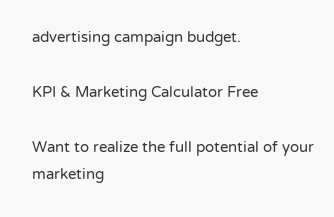advertising campaign budget.

KPI & Marketing Calculator Free

Want to realize the full potential of your marketing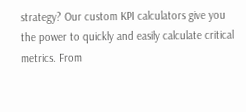strategy? Our custom KPI calculators give you the power to quickly and easily calculate critical metrics. From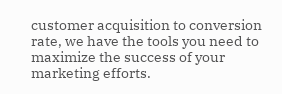customer acquisition to conversion rate, we have the tools you need to maximize the success of your marketing efforts.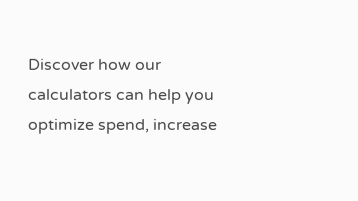Discover how our calculators can help you optimize spend, increase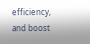efficiency, and boost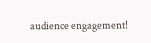audience engagement!